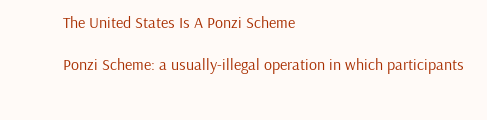The United States Is A Ponzi Scheme

Ponzi Scheme: a usually-illegal operation in which participants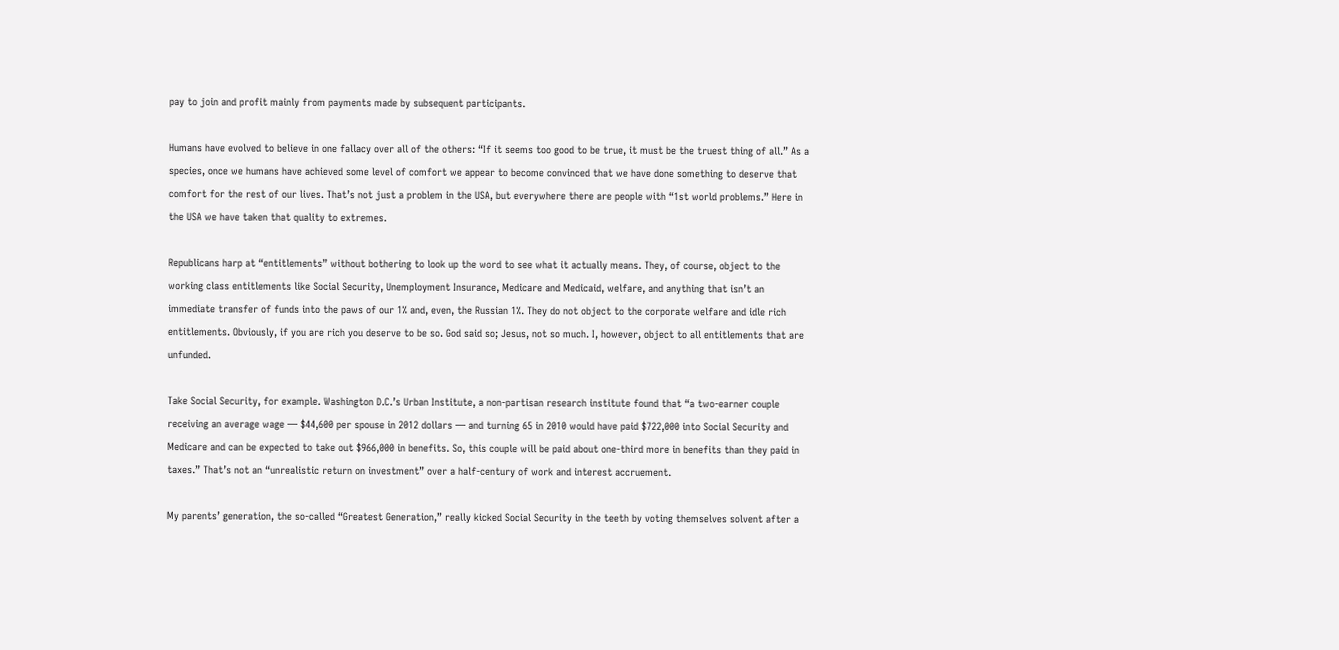pay to join and profit mainly from payments made by subsequent participants.

Humans have evolved to believe in one fallacy over all of the others: “If it seems too good to be true, it must be the truest thing of all.” As a species, once we humans have achieved some level of comfort we appear to become convinced that we have done something to deserve that comfort for the rest of our lives. That’s not just a problem in the USA, but everywhere there are people with “1st world problems.” Here in the USA we have taken that quality to extremes.

Republicans harp at “entitlements” without bothering to look up the word to see what it actually means. They, of course, object to the working class entitlements like Social Security, Unemployment Insurance, Medicare and Medicaid, welfare, and anything that isn’t an immediate transfer of funds into the paws of our 1% and, even, the Russian 1%. They do not object to the corporate welfare and idle rich entitlements. Obviously, if you are rich you deserve to be so. God said so; Jesus, not so much. I, however, object to all entitlements that are unfunded.

Take Social Security, for example. Washington D.C.’s Urban Institute, a non-partisan research institute found that “a two-earner couple receiving an average wage — $44,600 per spouse in 2012 dollars — and turning 65 in 2010 would have paid $722,000 into Social Security and Medicare and can be expected to take out $966,000 in benefits. So, this couple will be paid about one-third more in benefits than they paid in taxes.” That’s not an “unrealistic return on investment” over a half-century of work and interest accruement.

My parents’ generation, the so-called “Greatest Generation,” really kicked Social Security in the teeth by voting themselves solvent after a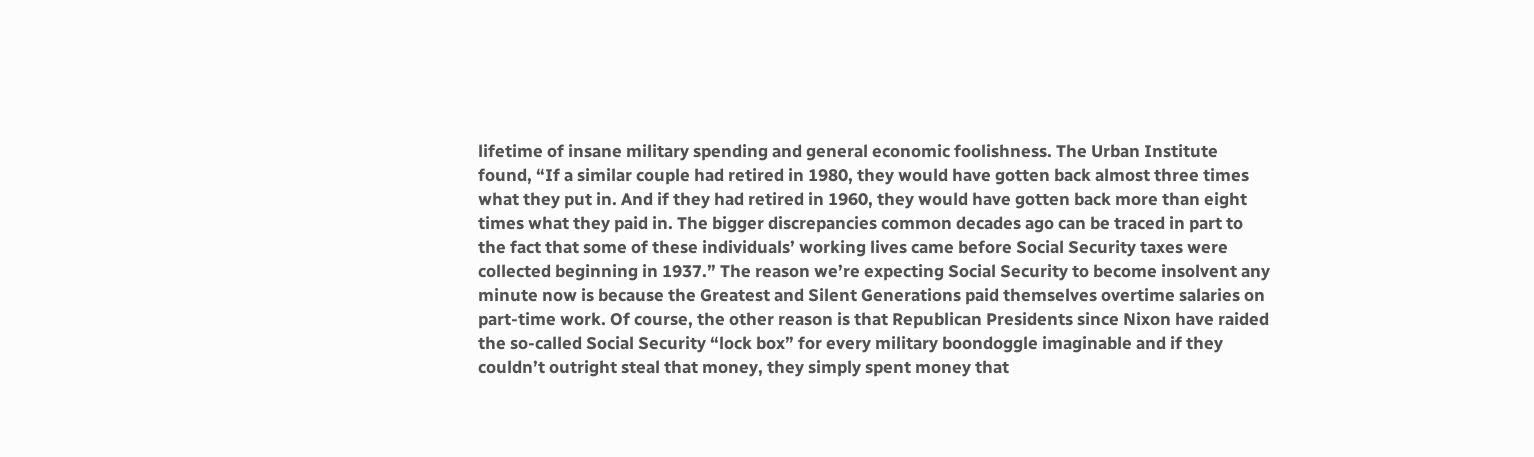lifetime of insane military spending and general economic foolishness. The Urban Institute found, “If a similar couple had retired in 1980, they would have gotten back almost three times what they put in. And if they had retired in 1960, they would have gotten back more than eight times what they paid in. The bigger discrepancies common decades ago can be traced in part to the fact that some of these individuals’ working lives came before Social Security taxes were collected beginning in 1937.” The reason we’re expecting Social Security to become insolvent any minute now is because the Greatest and Silent Generations paid themselves overtime salaries on part-time work. Of course, the other reason is that Republican Presidents since Nixon have raided the so-called Social Security “lock box” for every military boondoggle imaginable and if they couldn’t outright steal that money, they simply spent money that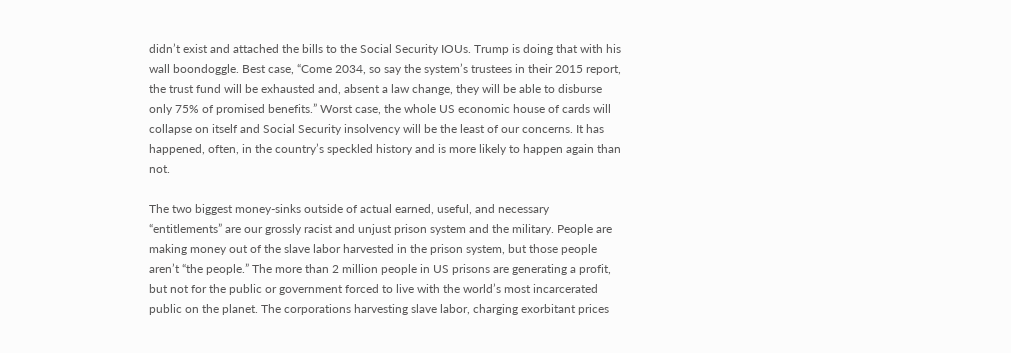didn’t exist and attached the bills to the Social Security IOUs. Trump is doing that with his wall boondoggle. Best case, “Come 2034, so say the system’s trustees in their 2015 report, the trust fund will be exhausted and, absent a law change, they will be able to disburse only 75% of promised benefits.” Worst case, the whole US economic house of cards will collapse on itself and Social Security insolvency will be the least of our concerns. It has happened, often, in the country’s speckled history and is more likely to happen again than not.

The two biggest money-sinks outside of actual earned, useful, and necessary “entitlements” are our grossly racist and unjust prison system and the military. People are making money out of the slave labor harvested in the prison system, but those people aren’t “the people.” The more than 2 million people in US prisons are generating a profit, but not for the public or government forced to live with the world’s most incarcerated public on the planet. The corporations harvesting slave labor, charging exorbitant prices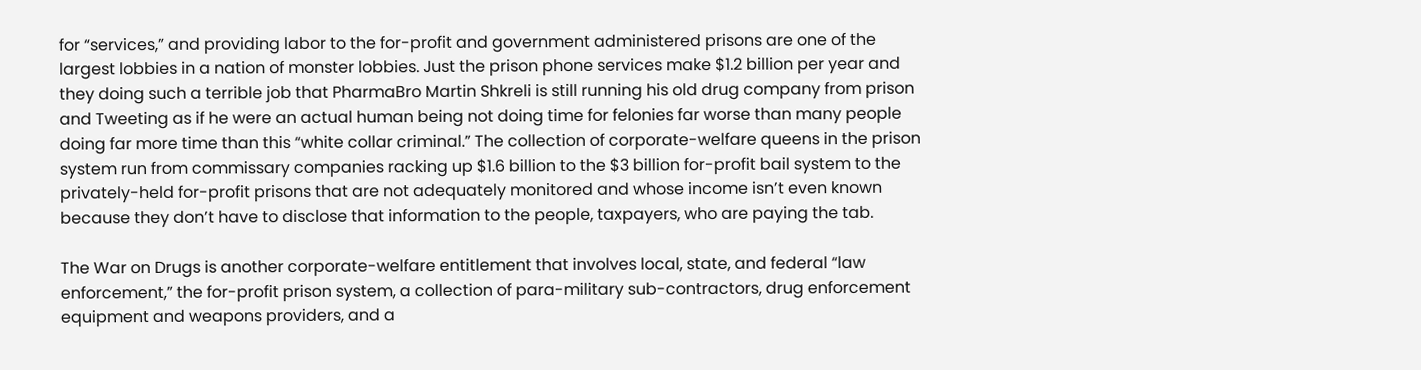for “services,” and providing labor to the for-profit and government administered prisons are one of the largest lobbies in a nation of monster lobbies. Just the prison phone services make $1.2 billion per year and they doing such a terrible job that PharmaBro Martin Shkreli is still running his old drug company from prison and Tweeting as if he were an actual human being not doing time for felonies far worse than many people doing far more time than this “white collar criminal.” The collection of corporate-welfare queens in the prison system run from commissary companies racking up $1.6 billion to the $3 billion for-profit bail system to the privately-held for-profit prisons that are not adequately monitored and whose income isn’t even known because they don’t have to disclose that information to the people, taxpayers, who are paying the tab.

The War on Drugs is another corporate-welfare entitlement that involves local, state, and federal “law enforcement,” the for-profit prison system, a collection of para-military sub-contractors, drug enforcement equipment and weapons providers, and a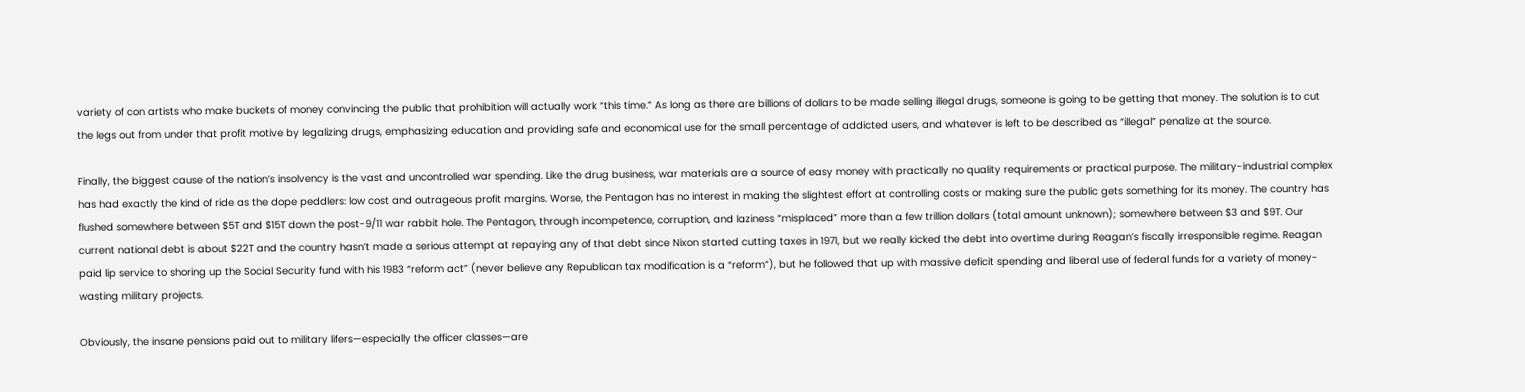variety of con artists who make buckets of money convincing the public that prohibition will actually work “this time.” As long as there are billions of dollars to be made selling illegal drugs, someone is going to be getting that money. The solution is to cut the legs out from under that profit motive by legalizing drugs, emphasizing education and providing safe and economical use for the small percentage of addicted users, and whatever is left to be described as “illegal” penalize at the source.

Finally, the biggest cause of the nation’s insolvency is the vast and uncontrolled war spending. Like the drug business, war materials are a source of easy money with practically no quality requirements or practical purpose. The military-industrial complex has had exactly the kind of ride as the dope peddlers: low cost and outrageous profit margins. Worse, the Pentagon has no interest in making the slightest effort at controlling costs or making sure the public gets something for its money. The country has flushed somewhere between $5T and $15T down the post-9/11 war rabbit hole. The Pentagon, through incompetence, corruption, and laziness “misplaced” more than a few trillion dollars (total amount unknown); somewhere between $3 and $9T. Our current national debt is about $22T and the country hasn’t made a serious attempt at repaying any of that debt since Nixon started cutting taxes in 1971, but we really kicked the debt into overtime during Reagan’s fiscally irresponsible regime. Reagan paid lip service to shoring up the Social Security fund with his 1983 “reform act” (never believe any Republican tax modification is a “reform”), but he followed that up with massive deficit spending and liberal use of federal funds for a variety of money-wasting military projects.

Obviously, the insane pensions paid out to military lifers—especially the officer classes—are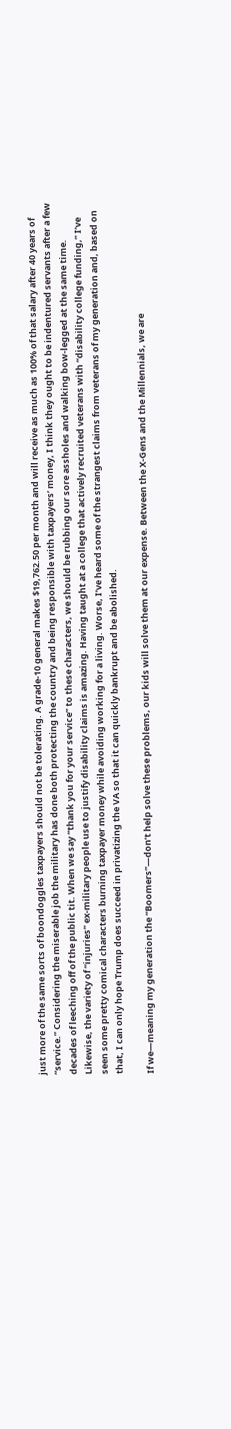just more of the same sorts of boondoggles taxpayers should not be tolerating. A grade-10 general makes $19,762.50 per month and will receive as much as 100% of that salary after 40 years of “service.” Considering the miserable job the military has done both protecting the country and being responsible with taxpayers’ money, I think they ought to be indentured servants after a few decades of leeching off of the public tit. When we say “thank you for your service” to these characters, we should be rubbing our sore assholes and walking bow-legged at the same time. Likewise, the variety of “injuries” ex-military people use to justify disability claims is amazing. Having taught at a college that actively recruited veterans with “disability college funding,” I’ve seen some pretty comical characters burning taxpayer money while avoiding working for a living. Worse, I’ve heard some of the strangest claims from veterans of my generation and, based on that, I can only hope Trump does succeed in privatizing the VA so that it can quickly bankrupt and be abolished.

If we—meaning my generation the “Boomers”—don’t help solve these problems, our kids will solve them at our expense. Between the X-Gens and the Millennials, we are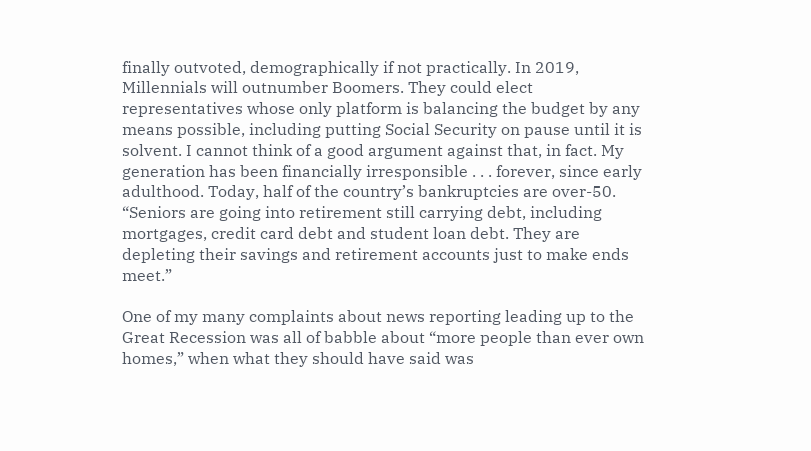finally outvoted, demographically if not practically. In 2019, Millennials will outnumber Boomers. They could elect representatives whose only platform is balancing the budget by any means possible, including putting Social Security on pause until it is solvent. I cannot think of a good argument against that, in fact. My generation has been financially irresponsible . . . forever, since early adulthood. Today, half of the country’s bankruptcies are over-50. “Seniors are going into retirement still carrying debt, including mortgages, credit card debt and student loan debt. They are depleting their savings and retirement accounts just to make ends meet.”

One of my many complaints about news reporting leading up to the Great Recession was all of babble about “more people than ever own homes,” when what they should have said was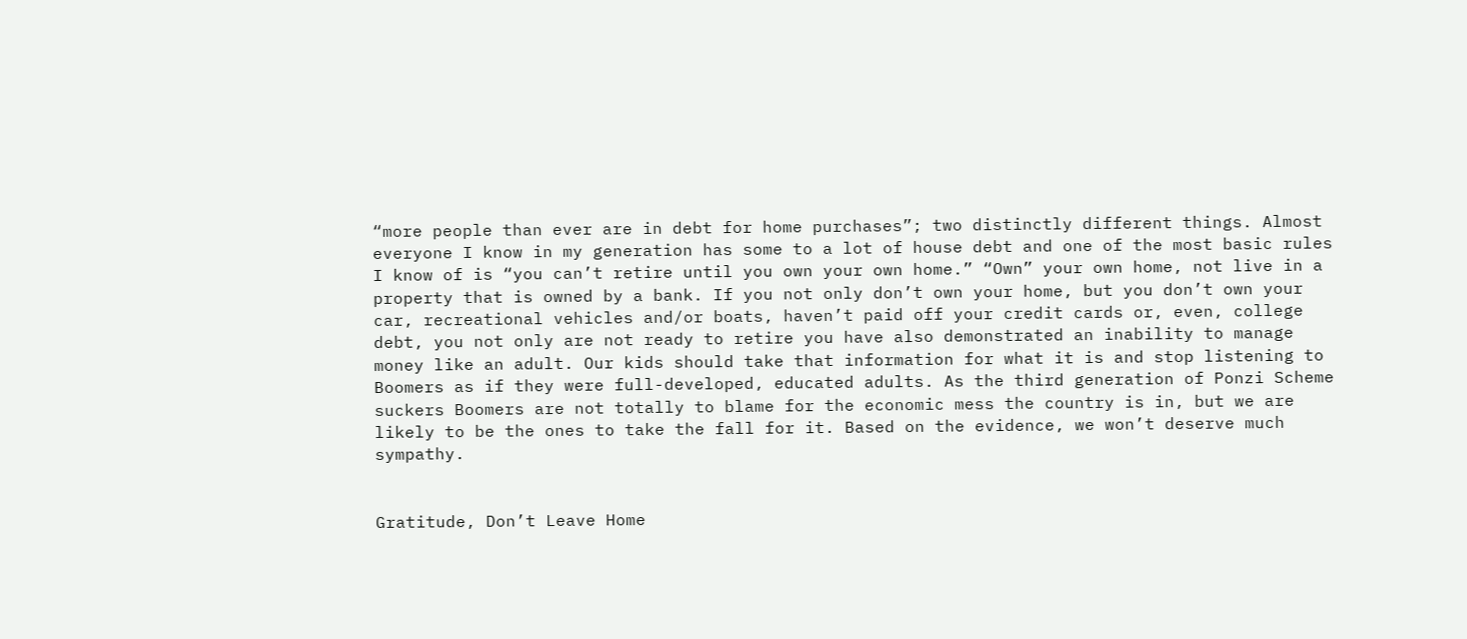“more people than ever are in debt for home purchases”; two distinctly different things. Almost everyone I know in my generation has some to a lot of house debt and one of the most basic rules I know of is “you can’t retire until you own your own home.” “Own” your own home, not live in a property that is owned by a bank. If you not only don’t own your home, but you don’t own your car, recreational vehicles and/or boats, haven’t paid off your credit cards or, even, college debt, you not only are not ready to retire you have also demonstrated an inability to manage money like an adult. Our kids should take that information for what it is and stop listening to Boomers as if they were full-developed, educated adults. As the third generation of Ponzi Scheme suckers Boomers are not totally to blame for the economic mess the country is in, but we are likely to be the ones to take the fall for it. Based on the evidence, we won’t deserve much sympathy.


Gratitude, Don’t Leave Home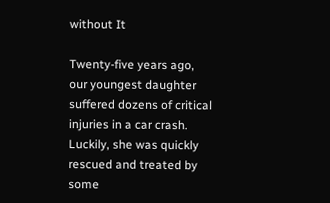without It

Twenty-five years ago, our youngest daughter suffered dozens of critical injuries in a car crash. Luckily, she was quickly rescued and treated by some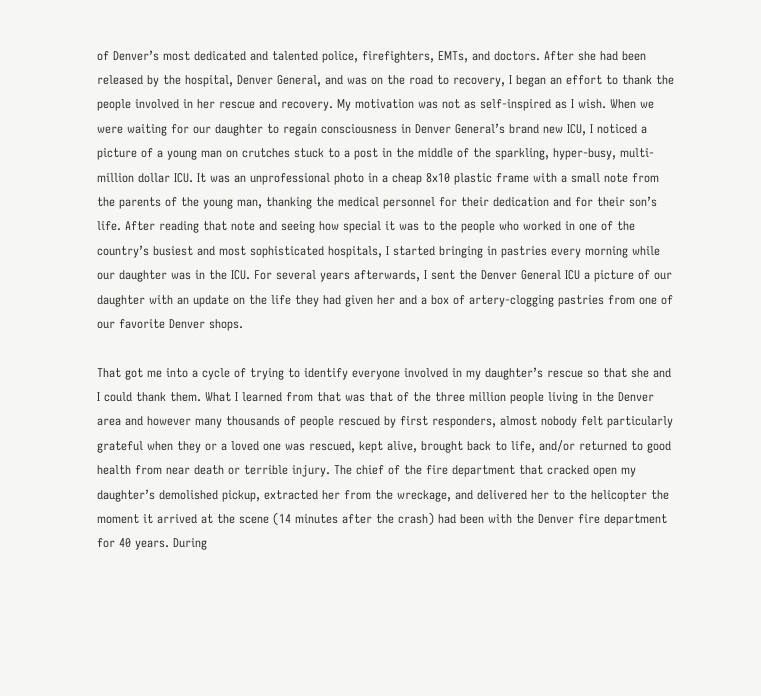of Denver’s most dedicated and talented police, firefighters, EMTs, and doctors. After she had been released by the hospital, Denver General, and was on the road to recovery, I began an effort to thank the people involved in her rescue and recovery. My motivation was not as self-inspired as I wish. When we were waiting for our daughter to regain consciousness in Denver General’s brand new ICU, I noticed a picture of a young man on crutches stuck to a post in the middle of the sparkling, hyper-busy, multi-million dollar ICU. It was an unprofessional photo in a cheap 8x10 plastic frame with a small note from the parents of the young man, thanking the medical personnel for their dedication and for their son’s life. After reading that note and seeing how special it was to the people who worked in one of the country’s busiest and most sophisticated hospitals, I started bringing in pastries every morning while our daughter was in the ICU. For several years afterwards, I sent the Denver General ICU a picture of our daughter with an update on the life they had given her and a box of artery-clogging pastries from one of our favorite Denver shops.

That got me into a cycle of trying to identify everyone involved in my daughter’s rescue so that she and I could thank them. What I learned from that was that of the three million people living in the Denver area and however many thousands of people rescued by first responders, almost nobody felt particularly grateful when they or a loved one was rescued, kept alive, brought back to life, and/or returned to good health from near death or terrible injury. The chief of the fire department that cracked open my daughter’s demolished pickup, extracted her from the wreckage, and delivered her to the helicopter the moment it arrived at the scene (14 minutes after the crash) had been with the Denver fire department for 40 years. During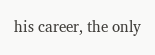his career, the only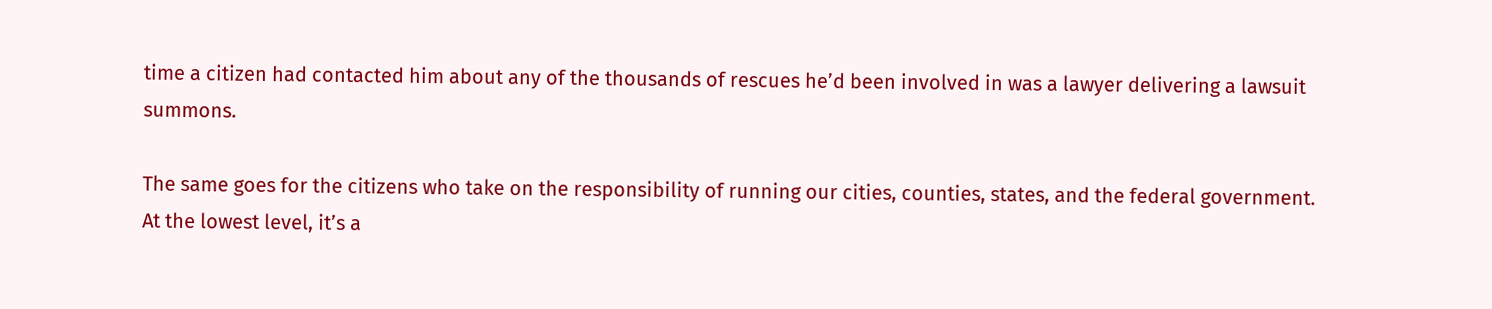time a citizen had contacted him about any of the thousands of rescues he’d been involved in was a lawyer delivering a lawsuit summons.

The same goes for the citizens who take on the responsibility of running our cities, counties, states, and the federal government. At the lowest level, it’s a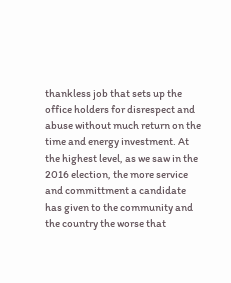thankless job that sets up the office holders for disrespect and abuse without much return on the time and energy investment. At the highest level, as we saw in the 2016 election, the more service and committment a candidate has given to the community and the country the worse that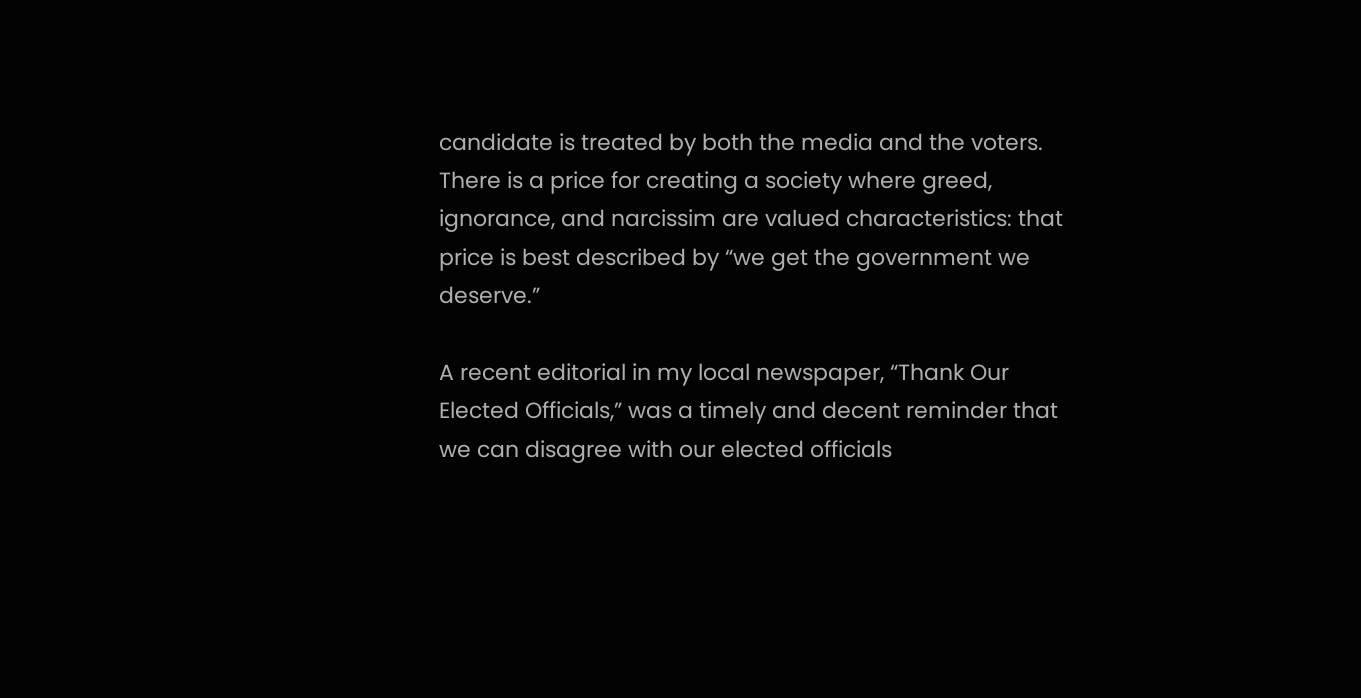candidate is treated by both the media and the voters. There is a price for creating a society where greed, ignorance, and narcissim are valued characteristics: that price is best described by “we get the government we deserve.”

A recent editorial in my local newspaper, “Thank Our Elected Officials,” was a timely and decent reminder that we can disagree with our elected officials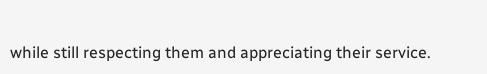while still respecting them and appreciating their service.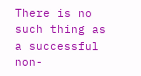There is no such thing as a successful non-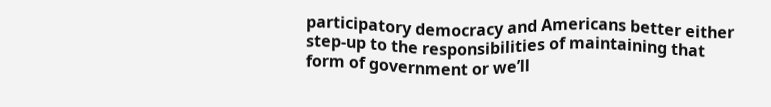participatory democracy and Americans better either step-up to the responsibilities of maintaining that form of government or we’ll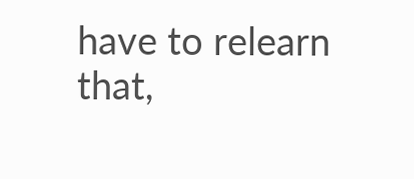have to relearn that,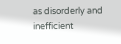as disorderly and inefficient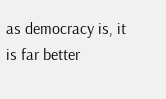as democracy is, it is far better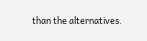than the alternatives.